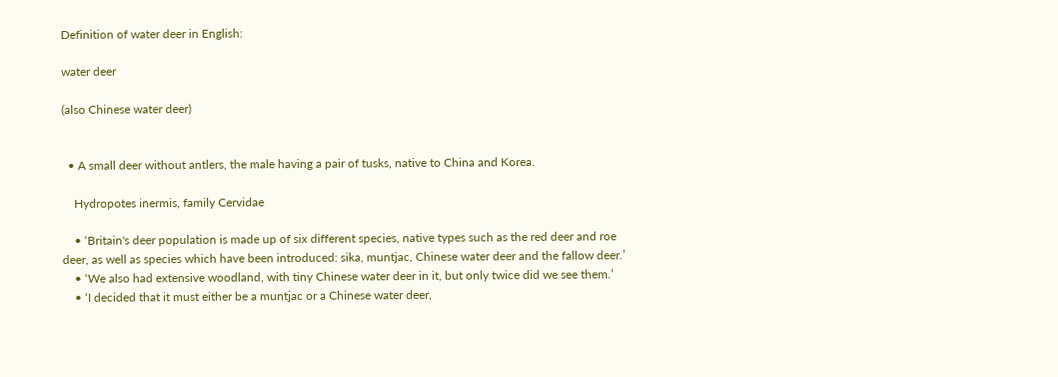Definition of water deer in English:

water deer

(also Chinese water deer)


  • A small deer without antlers, the male having a pair of tusks, native to China and Korea.

    Hydropotes inermis, family Cervidae

    • ‘Britain's deer population is made up of six different species, native types such as the red deer and roe deer, as well as species which have been introduced: sika, muntjac, Chinese water deer and the fallow deer.’
    • ‘We also had extensive woodland, with tiny Chinese water deer in it, but only twice did we see them.’
    • ‘I decided that it must either be a muntjac or a Chinese water deer,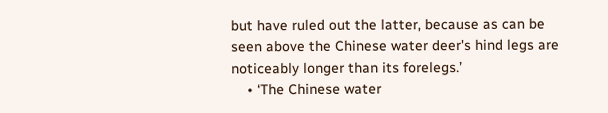but have ruled out the latter, because as can be seen above the Chinese water deer's hind legs are noticeably longer than its forelegs.’
    • ‘The Chinese water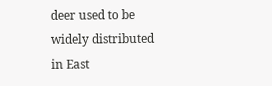deer used to be widely distributed in East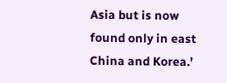Asia but is now found only in east China and Korea.’